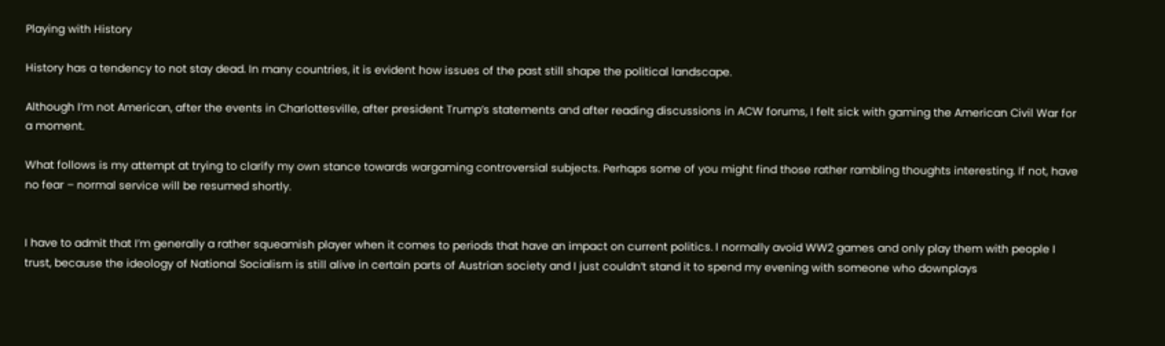Playing with History

History has a tendency to not stay dead. In many countries, it is evident how issues of the past still shape the political landscape.

Although I’m not American, after the events in Charlottesville, after president Trump’s statements and after reading discussions in ACW forums, I felt sick with gaming the American Civil War for a moment.

What follows is my attempt at trying to clarify my own stance towards wargaming controversial subjects. Perhaps some of you might find those rather rambling thoughts interesting. If not, have no fear – normal service will be resumed shortly.


I have to admit that I’m generally a rather squeamish player when it comes to periods that have an impact on current politics. I normally avoid WW2 games and only play them with people I trust, because the ideology of National Socialism is still alive in certain parts of Austrian society and I just couldn’t stand it to spend my evening with someone who downplays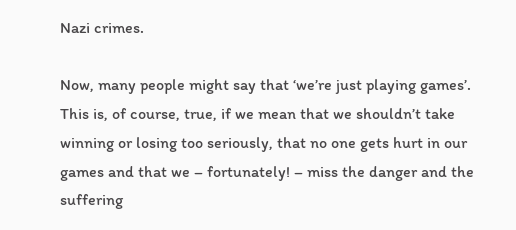Nazi crimes.

Now, many people might say that ‘we’re just playing games’. This is, of course, true, if we mean that we shouldn’t take winning or losing too seriously, that no one gets hurt in our games and that we – fortunately! – miss the danger and the suffering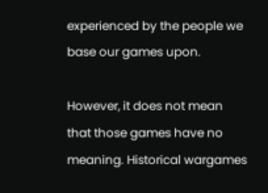experienced by the people we base our games upon.

However, it does not mean that those games have no meaning. Historical wargames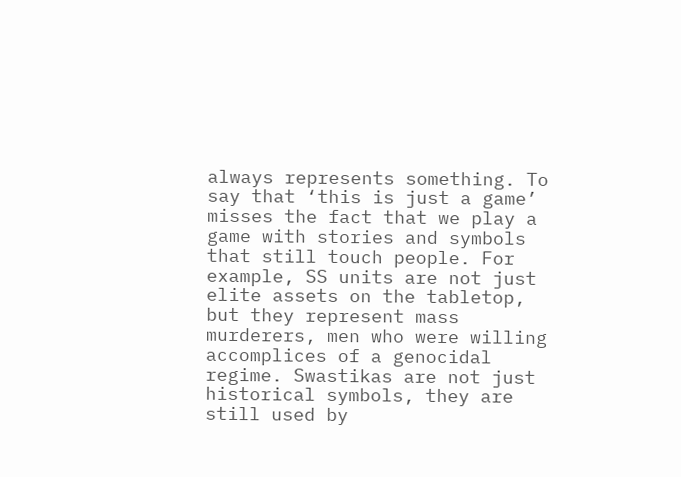always represents something. To say that ‘this is just a game’ misses the fact that we play a game with stories and symbols that still touch people. For example, SS units are not just elite assets on the tabletop, but they represent mass murderers, men who were willing accomplices of a genocidal regime. Swastikas are not just historical symbols, they are still used by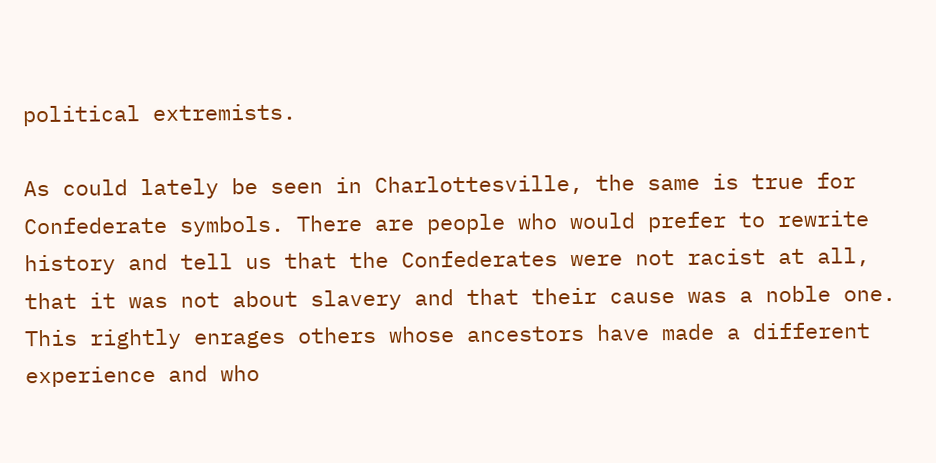political extremists.

As could lately be seen in Charlottesville, the same is true for Confederate symbols. There are people who would prefer to rewrite history and tell us that the Confederates were not racist at all, that it was not about slavery and that their cause was a noble one. This rightly enrages others whose ancestors have made a different experience and who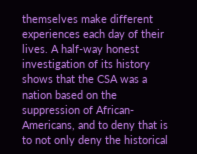themselves make different experiences each day of their lives. A half-way honest investigation of its history shows that the CSA was a nation based on the suppression of African-Americans, and to deny that is to not only deny the historical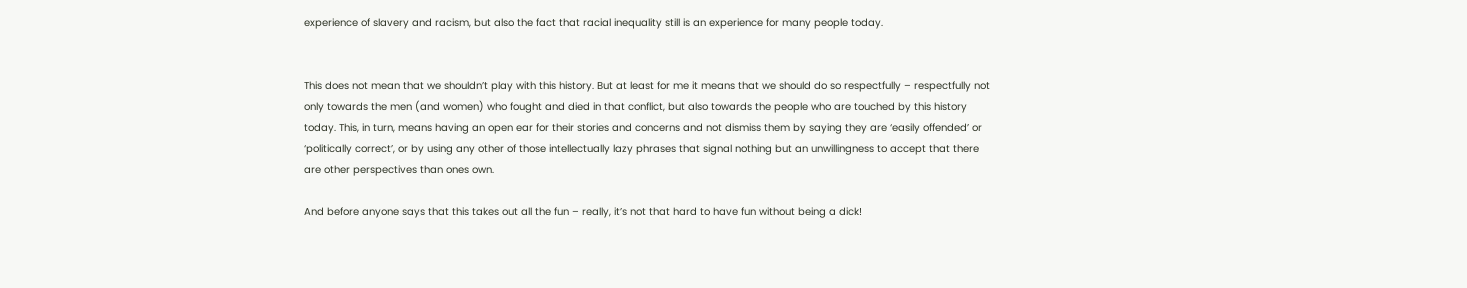experience of slavery and racism, but also the fact that racial inequality still is an experience for many people today.


This does not mean that we shouldn’t play with this history. But at least for me it means that we should do so respectfully – respectfully not only towards the men (and women) who fought and died in that conflict, but also towards the people who are touched by this history today. This, in turn, means having an open ear for their stories and concerns and not dismiss them by saying they are ‘easily offended’ or ‘politically correct’, or by using any other of those intellectually lazy phrases that signal nothing but an unwillingness to accept that there are other perspectives than ones own.

And before anyone says that this takes out all the fun – really, it’s not that hard to have fun without being a dick!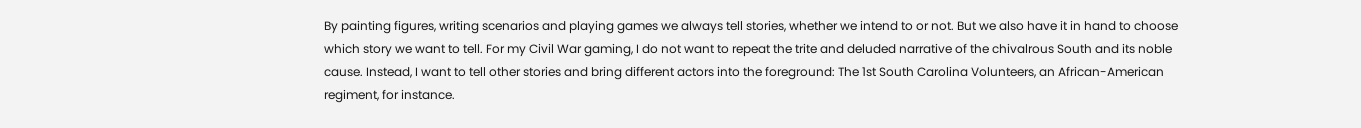By painting figures, writing scenarios and playing games we always tell stories, whether we intend to or not. But we also have it in hand to choose which story we want to tell. For my Civil War gaming, I do not want to repeat the trite and deluded narrative of the chivalrous South and its noble cause. Instead, I want to tell other stories and bring different actors into the foreground: The 1st South Carolina Volunteers, an African-American regiment, for instance.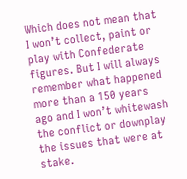Which does not mean that I won’t collect, paint or play with Confederate figures. But I will always remember what happened more than a 150 years ago and I won’t whitewash the conflict or downplay the issues that were at stake.